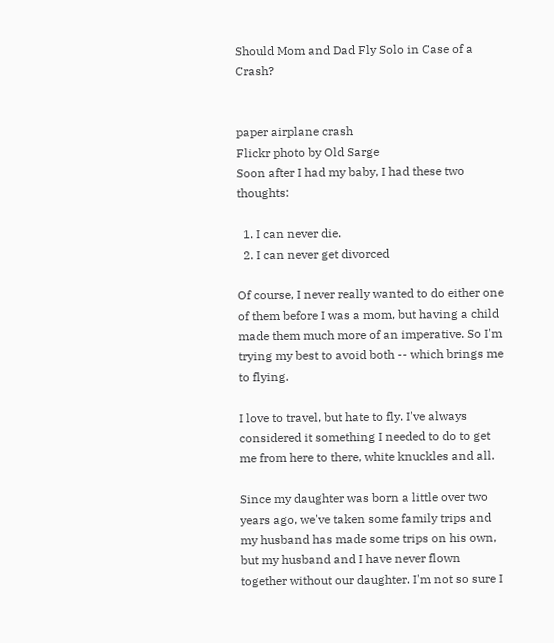Should Mom and Dad Fly Solo in Case of a Crash?


paper airplane crash
Flickr photo by Old Sarge
Soon after I had my baby, I had these two thoughts:

  1. I can never die.
  2. I can never get divorced

Of course, I never really wanted to do either one of them before I was a mom, but having a child made them much more of an imperative. So I'm trying my best to avoid both -- which brings me to flying.

I love to travel, but hate to fly. I've always considered it something I needed to do to get me from here to there, white knuckles and all.

Since my daughter was born a little over two years ago, we've taken some family trips and my husband has made some trips on his own, but my husband and I have never flown together without our daughter. I'm not so sure I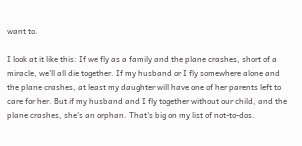want to.

I look at it like this: If we fly as a family and the plane crashes, short of a miracle, we'll all die together. If my husband or I fly somewhere alone and the plane crashes, at least my daughter will have one of her parents left to care for her. But if my husband and I fly together without our child, and the plane crashes, she's an orphan. That's big on my list of not-to-dos.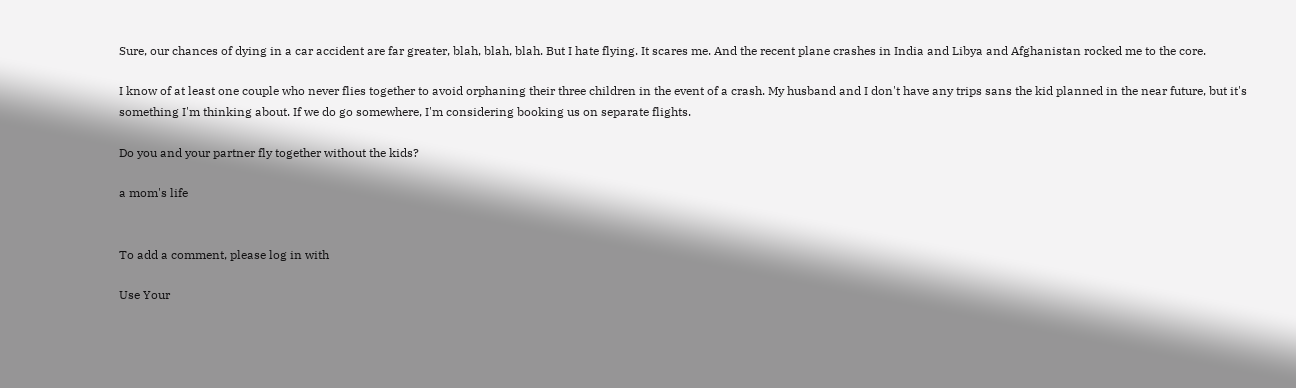Sure, our chances of dying in a car accident are far greater, blah, blah, blah. But I hate flying. It scares me. And the recent plane crashes in India and Libya and Afghanistan rocked me to the core.

I know of at least one couple who never flies together to avoid orphaning their three children in the event of a crash. My husband and I don't have any trips sans the kid planned in the near future, but it's something I'm thinking about. If we do go somewhere, I'm considering booking us on separate flights.

Do you and your partner fly together without the kids?

a mom's life


To add a comment, please log in with

Use Your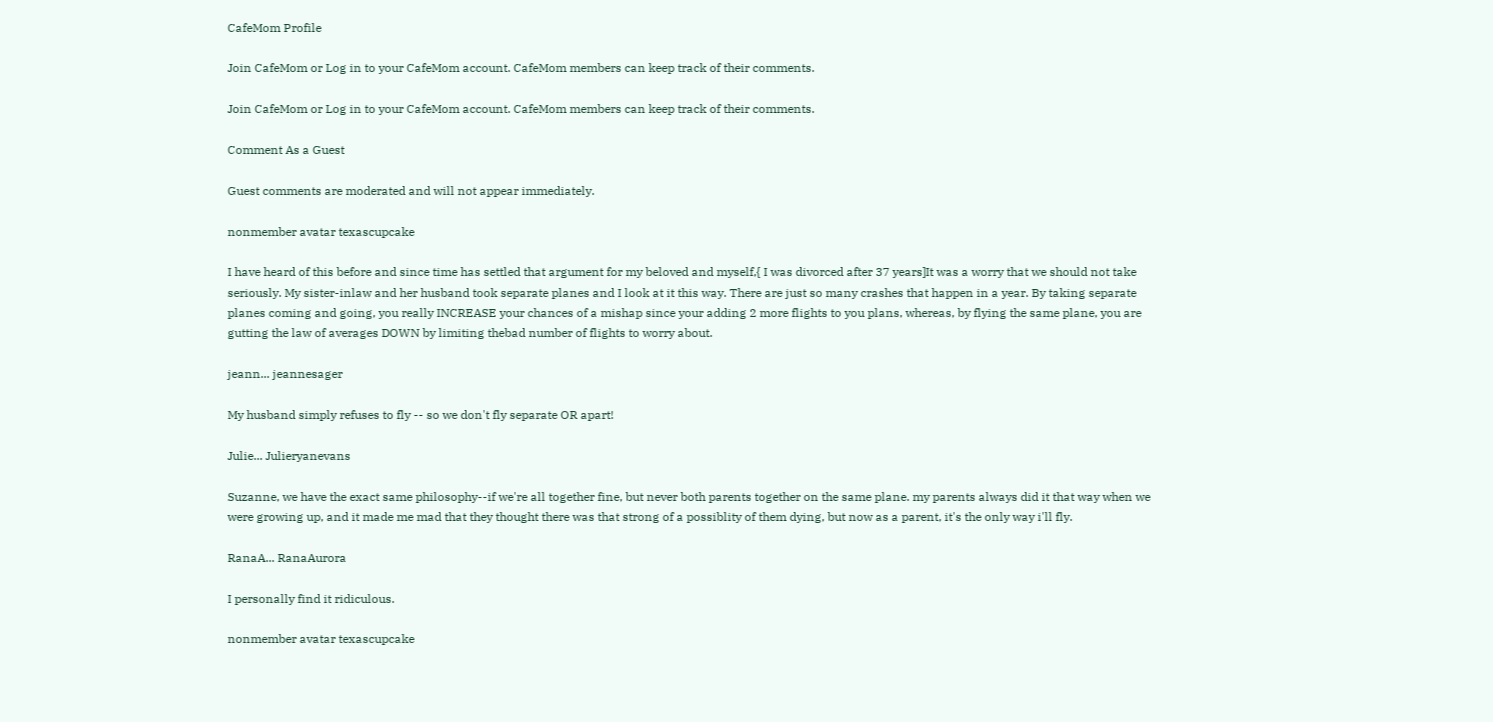CafeMom Profile

Join CafeMom or Log in to your CafeMom account. CafeMom members can keep track of their comments.

Join CafeMom or Log in to your CafeMom account. CafeMom members can keep track of their comments.

Comment As a Guest

Guest comments are moderated and will not appear immediately.

nonmember avatar texascupcake

I have heard of this before and since time has settled that argument for my beloved and myself,{ I was divorced after 37 years]It was a worry that we should not take seriously. My sister-inlaw and her husband took separate planes and I look at it this way. There are just so many crashes that happen in a year. By taking separate planes coming and going, you really INCREASE your chances of a mishap since your adding 2 more flights to you plans, whereas, by flying the same plane, you are gutting the law of averages DOWN by limiting thebad number of flights to worry about.

jeann... jeannesager

My husband simply refuses to fly -- so we don't fly separate OR apart!

Julie... Julieryanevans

Suzanne, we have the exact same philosophy--if we're all together fine, but never both parents together on the same plane. my parents always did it that way when we were growing up, and it made me mad that they thought there was that strong of a possiblity of them dying, but now as a parent, it's the only way i'll fly.

RanaA... RanaAurora

I personally find it ridiculous.

nonmember avatar texascupcake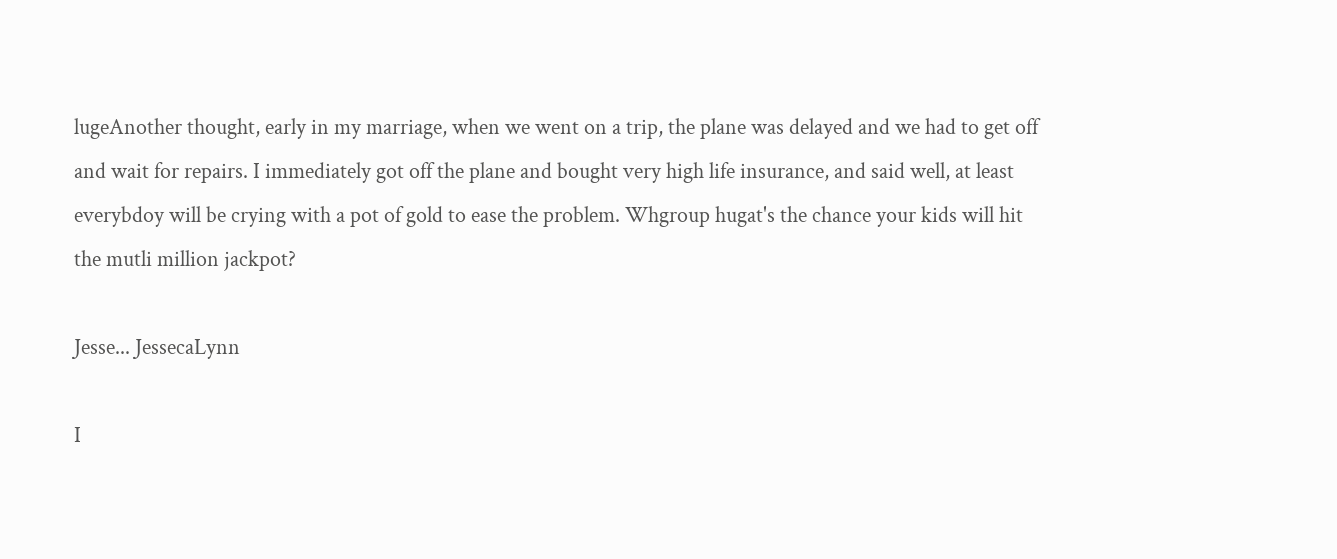lugeAnother thought, early in my marriage, when we went on a trip, the plane was delayed and we had to get off and wait for repairs. I immediately got off the plane and bought very high life insurance, and said well, at least everybdoy will be crying with a pot of gold to ease the problem. Whgroup hugat's the chance your kids will hit the mutli million jackpot?

Jesse... JessecaLynn

I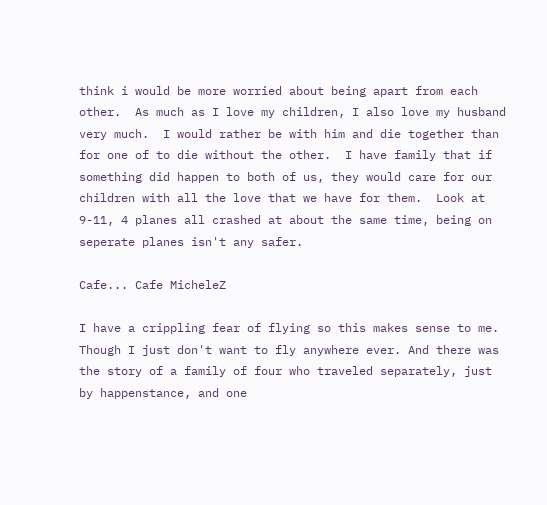think i would be more worried about being apart from each other.  As much as I love my children, I also love my husband very much.  I would rather be with him and die together than for one of to die without the other.  I have family that if something did happen to both of us, they would care for our children with all the love that we have for them.  Look at 9-11, 4 planes all crashed at about the same time, being on seperate planes isn't any safer.

Cafe... Cafe MicheleZ

I have a crippling fear of flying so this makes sense to me. Though I just don't want to fly anywhere ever. And there was the story of a family of four who traveled separately, just by happenstance, and one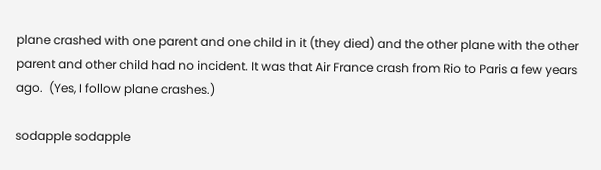plane crashed with one parent and one child in it (they died) and the other plane with the other parent and other child had no incident. It was that Air France crash from Rio to Paris a few years ago.  (Yes, I follow plane crashes.)

sodapple sodapple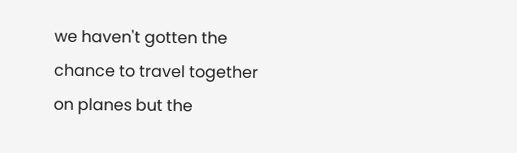we haven't gotten the chance to travel together on planes but the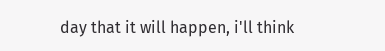day that it will happen, i'll think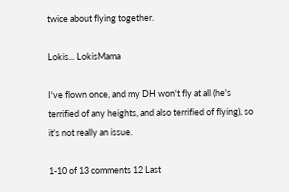twice about flying together.

Lokis... LokisMama

I've flown once, and my DH won't fly at all (he's terrified of any heights, and also terrified of flying), so it's not really an issue.

1-10 of 13 comments 12 Last